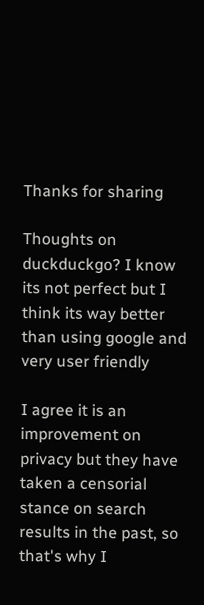Thanks for sharing

Thoughts on duckduckgo? I know its not perfect but I think its way better than using google and very user friendly

I agree it is an improvement on privacy but they have taken a censorial stance on search results in the past, so that's why I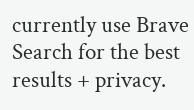currently use Brave Search for the best results + privacy.